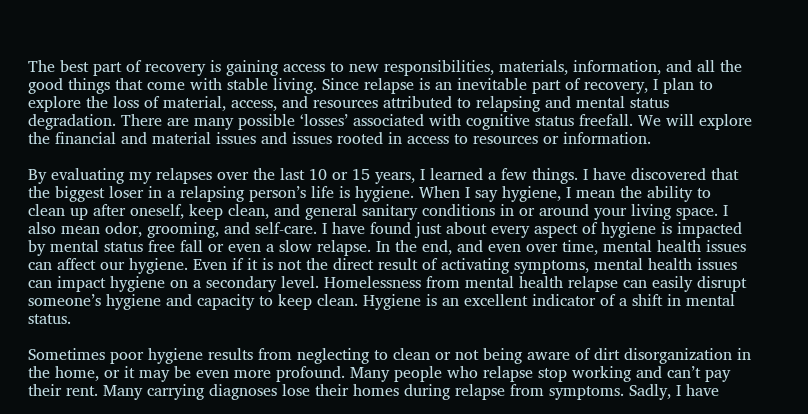The best part of recovery is gaining access to new responsibilities, materials, information, and all the good things that come with stable living. Since relapse is an inevitable part of recovery, I plan to explore the loss of material, access, and resources attributed to relapsing and mental status degradation. There are many possible ‘losses’ associated with cognitive status freefall. We will explore the financial and material issues and issues rooted in access to resources or information.

By evaluating my relapses over the last 10 or 15 years, I learned a few things. I have discovered that the biggest loser in a relapsing person’s life is hygiene. When I say hygiene, I mean the ability to clean up after oneself, keep clean, and general sanitary conditions in or around your living space. I also mean odor, grooming, and self-care. I have found just about every aspect of hygiene is impacted by mental status free fall or even a slow relapse. In the end, and even over time, mental health issues can affect our hygiene. Even if it is not the direct result of activating symptoms, mental health issues can impact hygiene on a secondary level. Homelessness from mental health relapse can easily disrupt someone’s hygiene and capacity to keep clean. Hygiene is an excellent indicator of a shift in mental status.

Sometimes poor hygiene results from neglecting to clean or not being aware of dirt disorganization in the home, or it may be even more profound. Many people who relapse stop working and can’t pay their rent. Many carrying diagnoses lose their homes during relapse from symptoms. Sadly, I have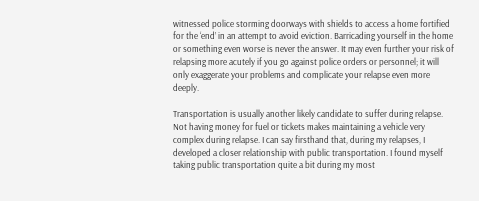witnessed police storming doorways with shields to access a home fortified for the ‘end’ in an attempt to avoid eviction. Barricading yourself in the home or something even worse is never the answer. It may even further your risk of relapsing more acutely if you go against police orders or personnel; it will only exaggerate your problems and complicate your relapse even more deeply.

Transportation is usually another likely candidate to suffer during relapse. Not having money for fuel or tickets makes maintaining a vehicle very complex during relapse. I can say firsthand that, during my relapses, I developed a closer relationship with public transportation. I found myself taking public transportation quite a bit during my most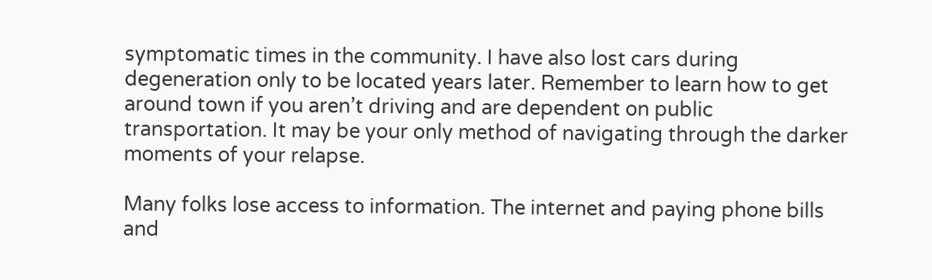symptomatic times in the community. I have also lost cars during degeneration only to be located years later. Remember to learn how to get around town if you aren’t driving and are dependent on public transportation. It may be your only method of navigating through the darker moments of your relapse.

Many folks lose access to information. The internet and paying phone bills and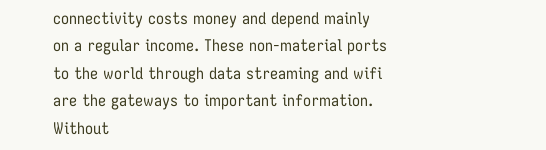connectivity costs money and depend mainly on a regular income. These non-material ports to the world through data streaming and wifi are the gateways to important information. Without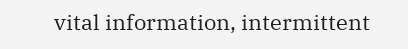vital information, intermittent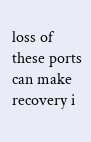loss of these ports can make recovery i